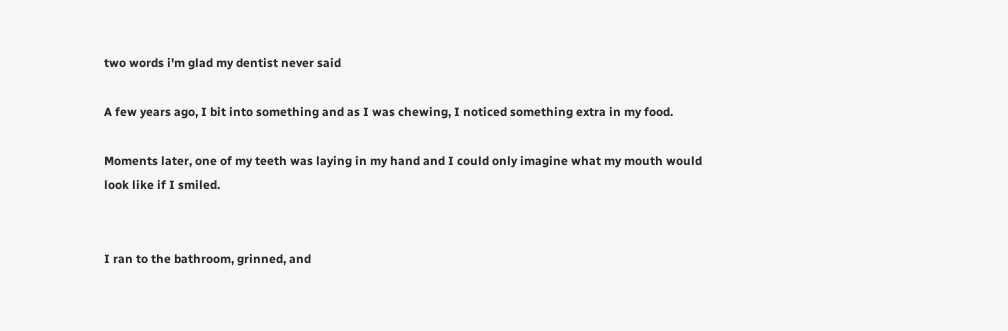two words i'm glad my dentist never said

A few years ago, I bit into something and as I was chewing, I noticed something extra in my food.

Moments later, one of my teeth was laying in my hand and I could only imagine what my mouth would look like if I smiled.


I ran to the bathroom, grinned, and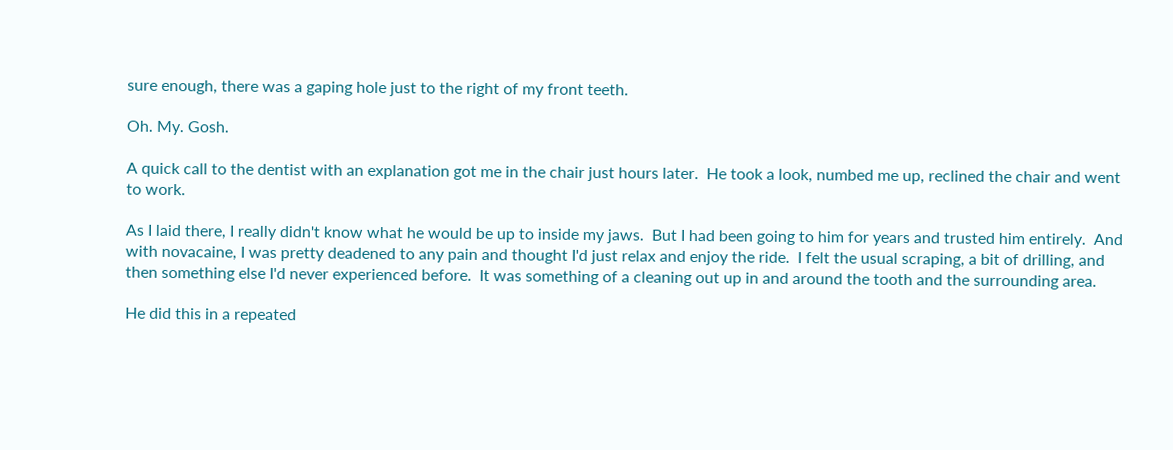sure enough, there was a gaping hole just to the right of my front teeth.

Oh. My. Gosh.

A quick call to the dentist with an explanation got me in the chair just hours later.  He took a look, numbed me up, reclined the chair and went to work.

As I laid there, I really didn't know what he would be up to inside my jaws.  But I had been going to him for years and trusted him entirely.  And with novacaine, I was pretty deadened to any pain and thought I'd just relax and enjoy the ride.  I felt the usual scraping, a bit of drilling, and then something else I'd never experienced before.  It was something of a cleaning out up in and around the tooth and the surrounding area.

He did this in a repeated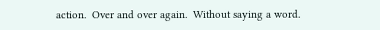action.  Over and over again.  Without saying a word.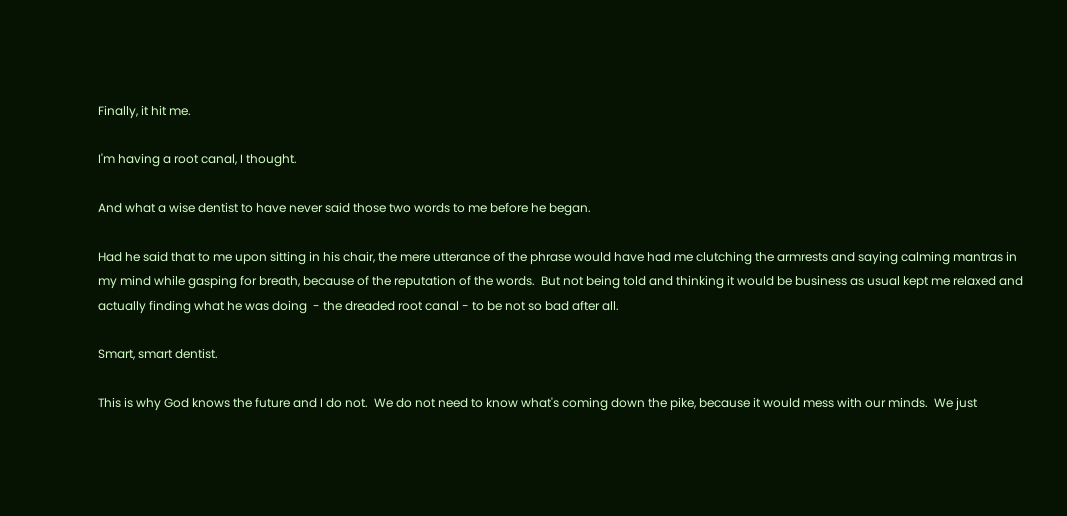Finally, it hit me.

I'm having a root canal, I thought.

And what a wise dentist to have never said those two words to me before he began.

Had he said that to me upon sitting in his chair, the mere utterance of the phrase would have had me clutching the armrests and saying calming mantras in my mind while gasping for breath, because of the reputation of the words.  But not being told and thinking it would be business as usual kept me relaxed and actually finding what he was doing  - the dreaded root canal - to be not so bad after all.

Smart, smart dentist.

This is why God knows the future and I do not.  We do not need to know what's coming down the pike, because it would mess with our minds.  We just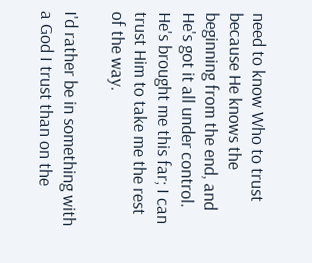need to know Who to trust because He knows the beginning from the end, and He's got it all under control.  He's brought me this far; I can trust Him to take me the rest of the way.

I'd rather be in something with a God I trust than on the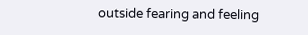outside fearing and feeling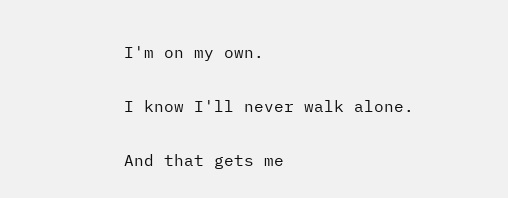I'm on my own.

I know I'll never walk alone.

And that gets me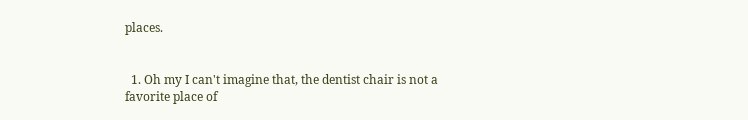places.


  1. Oh my I can't imagine that, the dentist chair is not a favorite place of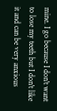mine. I go because I don't want to lose my teeth but I don't like it and can be very anxious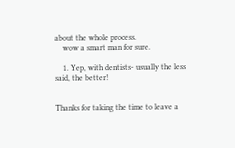about the whole process.
    wow a smart man for sure.

    1. Yep, with dentists- usually the less said, the better!


Thanks for taking the time to leave a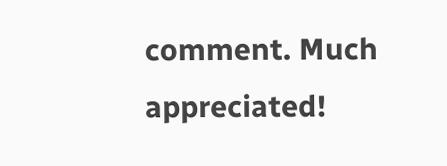comment. Much appreciated!